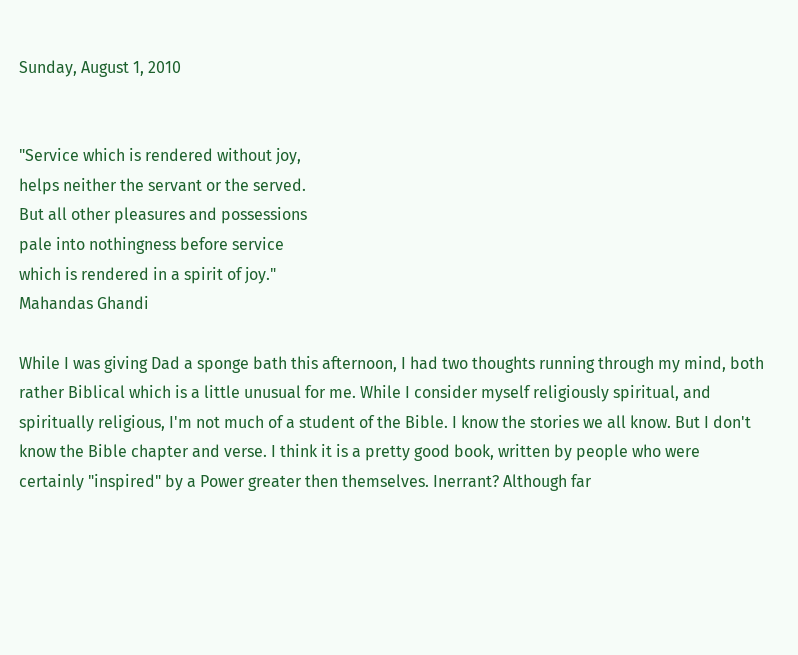Sunday, August 1, 2010


"Service which is rendered without joy,
helps neither the servant or the served.
But all other pleasures and possessions
pale into nothingness before service
which is rendered in a spirit of joy."
Mahandas Ghandi

While I was giving Dad a sponge bath this afternoon, I had two thoughts running through my mind, both rather Biblical which is a little unusual for me. While I consider myself religiously spiritual, and spiritually religious, I'm not much of a student of the Bible. I know the stories we all know. But I don't know the Bible chapter and verse. I think it is a pretty good book, written by people who were certainly "inspired" by a Power greater then themselves. Inerrant? Although far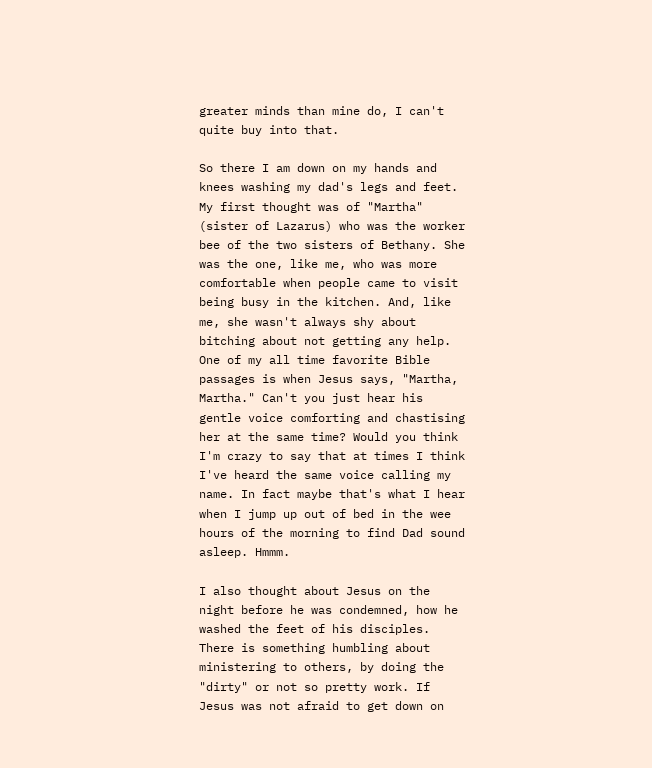greater minds than mine do, I can't quite buy into that.

So there I am down on my hands and knees washing my dad's legs and feet. My first thought was of "Martha" (sister of Lazarus) who was the worker bee of the two sisters of Bethany. She was the one, like me, who was more comfortable when people came to visit being busy in the kitchen. And, like me, she wasn't always shy about bitching about not getting any help. One of my all time favorite Bible passages is when Jesus says, "Martha, Martha." Can't you just hear his gentle voice comforting and chastising her at the same time? Would you think I'm crazy to say that at times I think I've heard the same voice calling my name. In fact maybe that's what I hear when I jump up out of bed in the wee hours of the morning to find Dad sound asleep. Hmmm.

I also thought about Jesus on the night before he was condemned, how he washed the feet of his disciples. There is something humbling about ministering to others, by doing the "dirty" or not so pretty work. If Jesus was not afraid to get down on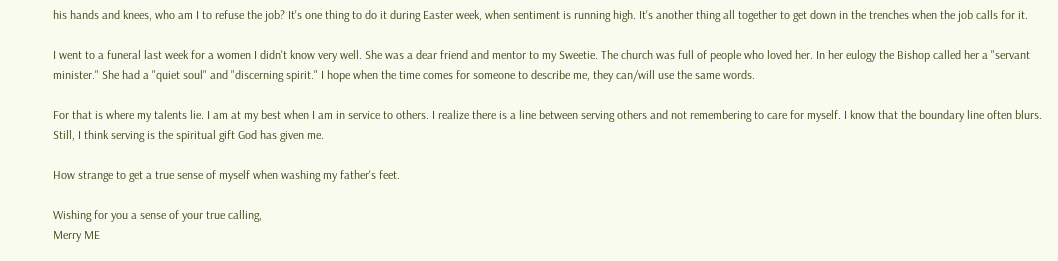his hands and knees, who am I to refuse the job? It's one thing to do it during Easter week, when sentiment is running high. It's another thing all together to get down in the trenches when the job calls for it.

I went to a funeral last week for a women I didn't know very well. She was a dear friend and mentor to my Sweetie. The church was full of people who loved her. In her eulogy the Bishop called her a "servant minister." She had a "quiet soul" and "discerning spirit." I hope when the time comes for someone to describe me, they can/will use the same words.

For that is where my talents lie. I am at my best when I am in service to others. I realize there is a line between serving others and not remembering to care for myself. I know that the boundary line often blurs. Still, I think serving is the spiritual gift God has given me.

How strange to get a true sense of myself when washing my father's feet.

Wishing for you a sense of your true calling,
Merry ME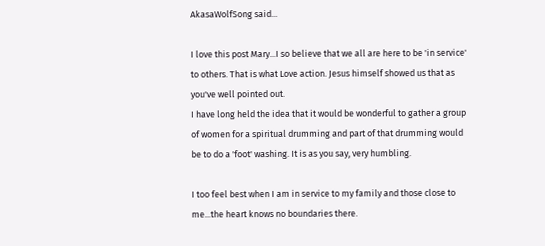AkasaWolfSong said...

I love this post Mary...I so believe that we all are here to be 'in service' to others. That is what Love action. Jesus himself showed us that as you've well pointed out.
I have long held the idea that it would be wonderful to gather a group of women for a spiritual drumming and part of that drumming would be to do a 'foot' washing. It is as you say, very humbling.

I too feel best when I am in service to my family and those close to me...the heart knows no boundaries there.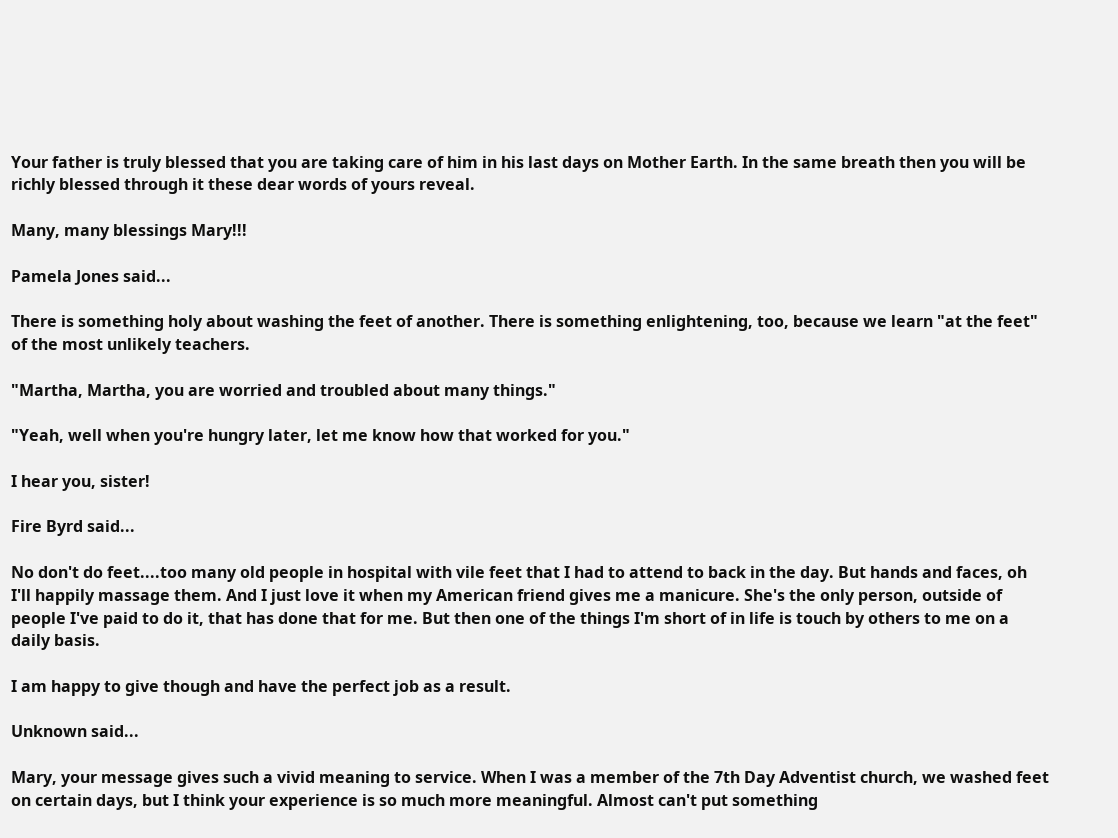Your father is truly blessed that you are taking care of him in his last days on Mother Earth. In the same breath then you will be richly blessed through it these dear words of yours reveal.

Many, many blessings Mary!!!

Pamela Jones said...

There is something holy about washing the feet of another. There is something enlightening, too, because we learn "at the feet" of the most unlikely teachers.

"Martha, Martha, you are worried and troubled about many things."

"Yeah, well when you're hungry later, let me know how that worked for you."

I hear you, sister!

Fire Byrd said...

No don't do feet....too many old people in hospital with vile feet that I had to attend to back in the day. But hands and faces, oh I'll happily massage them. And I just love it when my American friend gives me a manicure. She's the only person, outside of people I've paid to do it, that has done that for me. But then one of the things I'm short of in life is touch by others to me on a daily basis.

I am happy to give though and have the perfect job as a result.

Unknown said...

Mary, your message gives such a vivid meaning to service. When I was a member of the 7th Day Adventist church, we washed feet on certain days, but I think your experience is so much more meaningful. Almost can't put something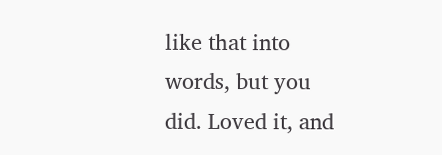like that into words, but you did. Loved it, and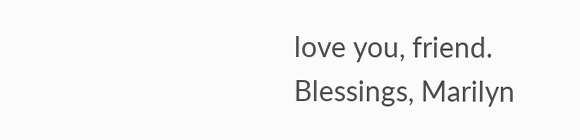love you, friend.
Blessings, Marilyn